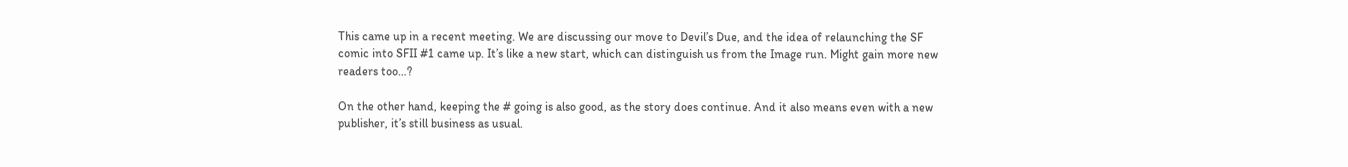This came up in a recent meeting. We are discussing our move to Devil’s Due, and the idea of relaunching the SF comic into SFII #1 came up. It’s like a new start, which can distinguish us from the Image run. Might gain more new readers too…?

On the other hand, keeping the # going is also good, as the story does continue. And it also means even with a new publisher, it’s still business as usual.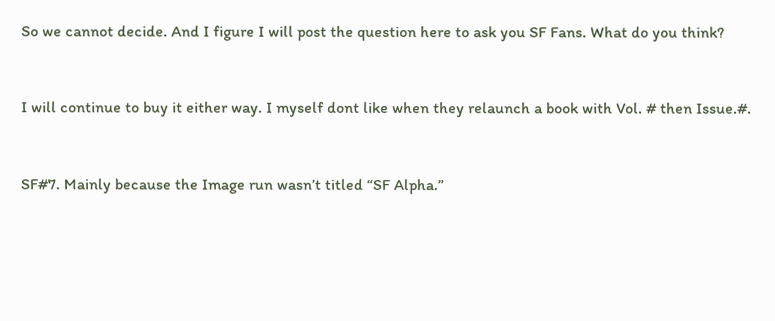So we cannot decide. And I figure I will post the question here to ask you SF Fans. What do you think?


I will continue to buy it either way. I myself dont like when they relaunch a book with Vol. # then Issue.#.


SF#7. Mainly because the Image run wasn’t titled “SF Alpha.”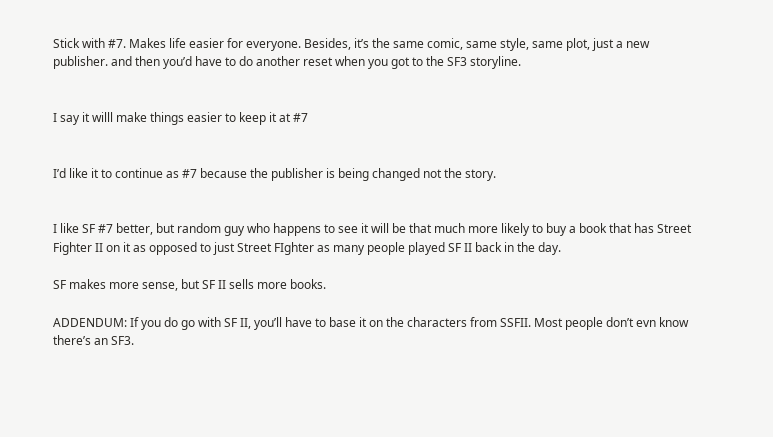Stick with #7. Makes life easier for everyone. Besides, it’s the same comic, same style, same plot, just a new publisher. and then you’d have to do another reset when you got to the SF3 storyline.


I say it willl make things easier to keep it at #7


I’d like it to continue as #7 because the publisher is being changed not the story.


I like SF #7 better, but random guy who happens to see it will be that much more likely to buy a book that has Street Fighter II on it as opposed to just Street FIghter as many people played SF II back in the day.

SF makes more sense, but SF II sells more books.

ADDENDUM: If you do go with SF II, you’ll have to base it on the characters from SSFII. Most people don’t evn know there’s an SF3.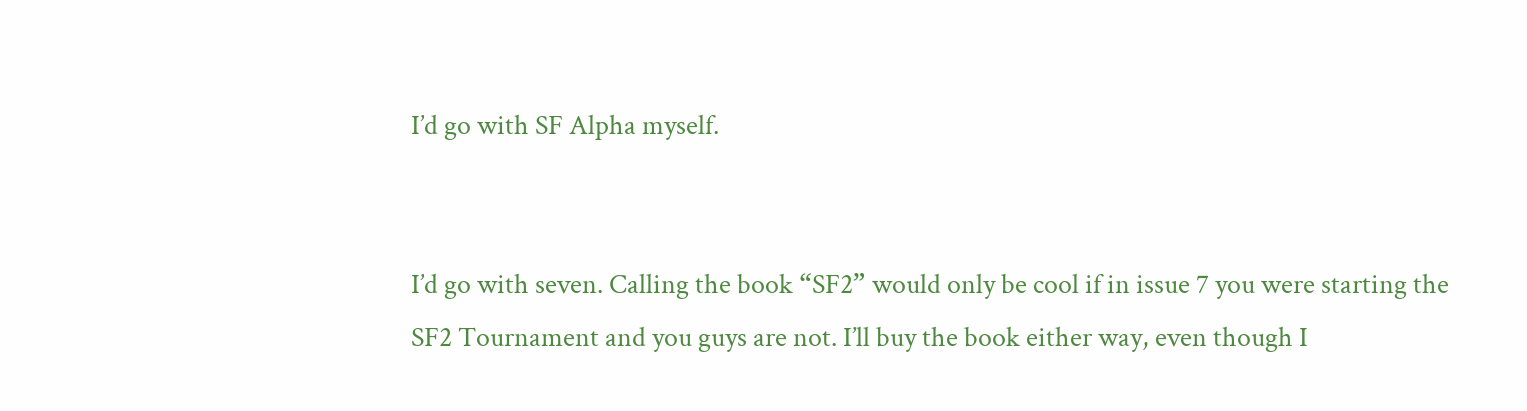I’d go with SF Alpha myself.


I’d go with seven. Calling the book “SF2” would only be cool if in issue 7 you were starting the SF2 Tournament and you guys are not. I’ll buy the book either way, even though I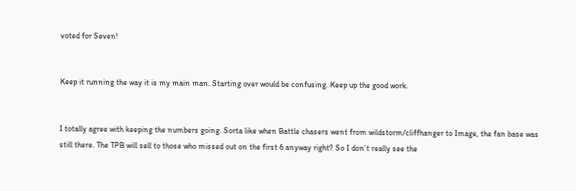voted for Seven!


Keep it running the way it is my main man. Starting over would be confusing. Keep up the good work.


I totally agree with keeping the numbers going. Sorta like when Battle chasers went from wildstorm/cliffhanger to Image, the fan base was still there. The TPB will sell to those who missed out on the first 6 anyway right? So I don’t really see the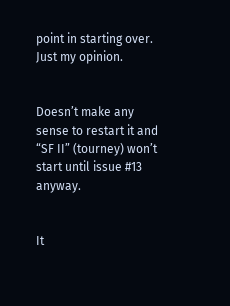point in starting over. Just my opinion.


Doesn’t make any sense to restart it and “SF II” (tourney) won’t start until issue #13 anyway.


It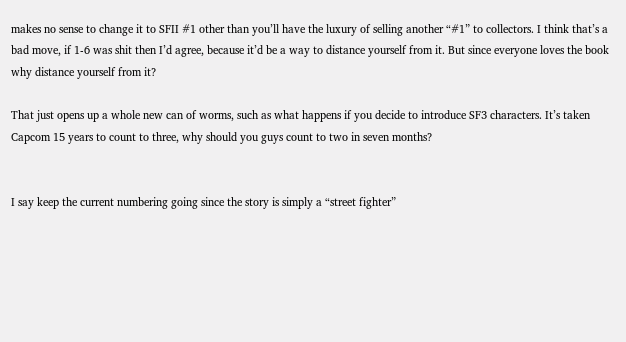makes no sense to change it to SFII #1 other than you’ll have the luxury of selling another “#1” to collectors. I think that’s a bad move, if 1-6 was shit then I’d agree, because it’d be a way to distance yourself from it. But since everyone loves the book why distance yourself from it?

That just opens up a whole new can of worms, such as what happens if you decide to introduce SF3 characters. It’s taken Capcom 15 years to count to three, why should you guys count to two in seven months?


I say keep the current numbering going since the story is simply a “street fighter”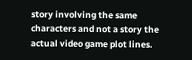story involving the same characters and not a story the actual video game plot lines.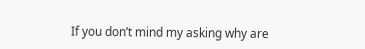If you don’t mind my asking why are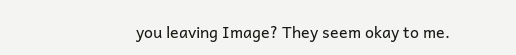you leaving Image? They seem okay to me.